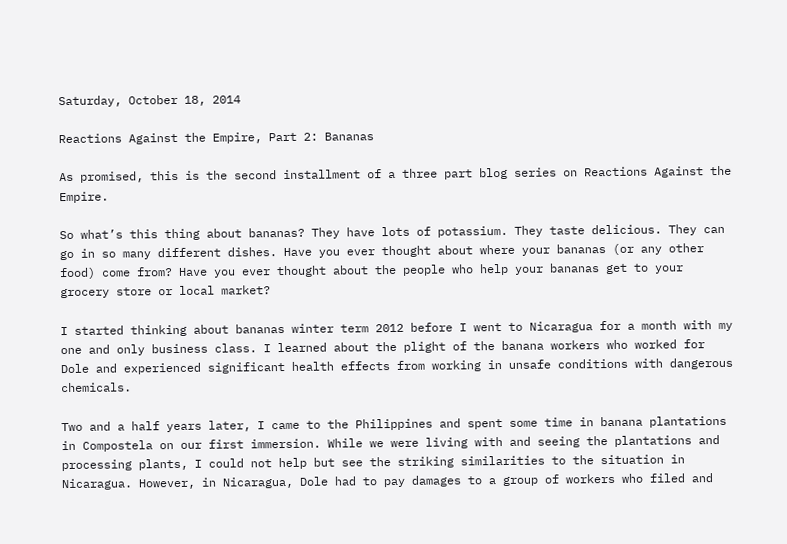Saturday, October 18, 2014

Reactions Against the Empire, Part 2: Bananas

As promised, this is the second installment of a three part blog series on Reactions Against the Empire.

So what’s this thing about bananas? They have lots of potassium. They taste delicious. They can go in so many different dishes. Have you ever thought about where your bananas (or any other food) come from? Have you ever thought about the people who help your bananas get to your grocery store or local market?

I started thinking about bananas winter term 2012 before I went to Nicaragua for a month with my one and only business class. I learned about the plight of the banana workers who worked for Dole and experienced significant health effects from working in unsafe conditions with dangerous chemicals.

Two and a half years later, I came to the Philippines and spent some time in banana plantations in Compostela on our first immersion. While we were living with and seeing the plantations and processing plants, I could not help but see the striking similarities to the situation in Nicaragua. However, in Nicaragua, Dole had to pay damages to a group of workers who filed and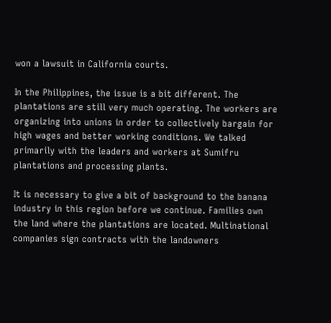won a lawsuit in California courts.

In the Philippines, the issue is a bit different. The plantations are still very much operating. The workers are organizing into unions in order to collectively bargain for high wages and better working conditions. We talked primarily with the leaders and workers at Sumifru plantations and processing plants.

It is necessary to give a bit of background to the banana industry in this region before we continue. Families own the land where the plantations are located. Multinational companies sign contracts with the landowners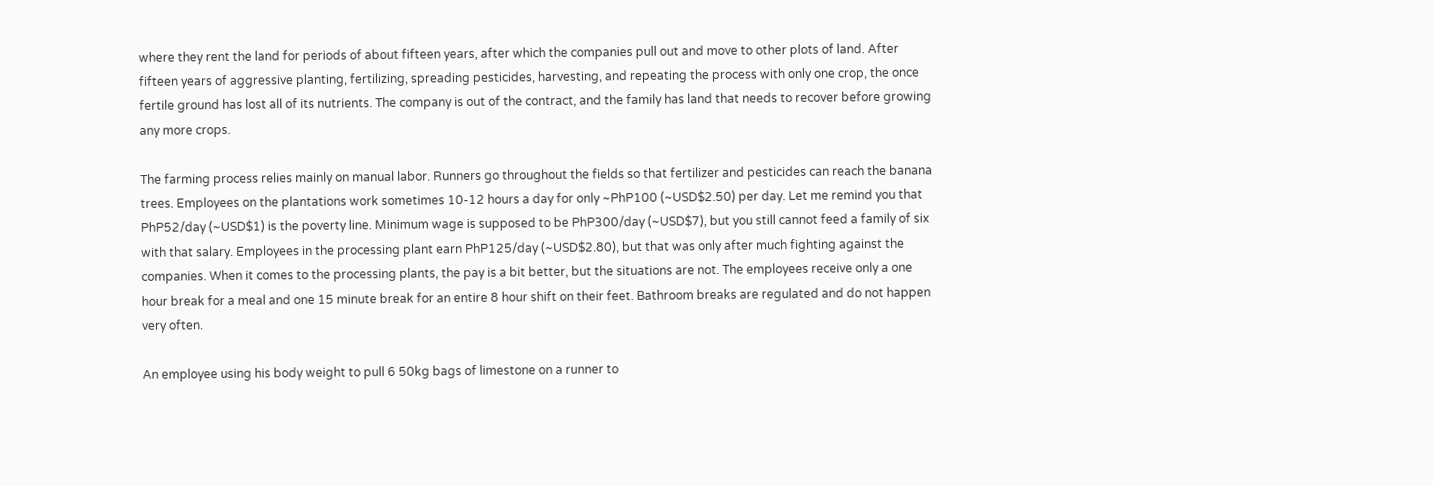where they rent the land for periods of about fifteen years, after which the companies pull out and move to other plots of land. After fifteen years of aggressive planting, fertilizing, spreading pesticides, harvesting, and repeating the process with only one crop, the once fertile ground has lost all of its nutrients. The company is out of the contract, and the family has land that needs to recover before growing any more crops.

The farming process relies mainly on manual labor. Runners go throughout the fields so that fertilizer and pesticides can reach the banana trees. Employees on the plantations work sometimes 10-12 hours a day for only ~PhP100 (~USD$2.50) per day. Let me remind you that PhP52/day (~USD$1) is the poverty line. Minimum wage is supposed to be PhP300/day (~USD$7), but you still cannot feed a family of six with that salary. Employees in the processing plant earn PhP125/day (~USD$2.80), but that was only after much fighting against the companies. When it comes to the processing plants, the pay is a bit better, but the situations are not. The employees receive only a one hour break for a meal and one 15 minute break for an entire 8 hour shift on their feet. Bathroom breaks are regulated and do not happen very often.

An employee using his body weight to pull 6 50kg bags of limestone on a runner to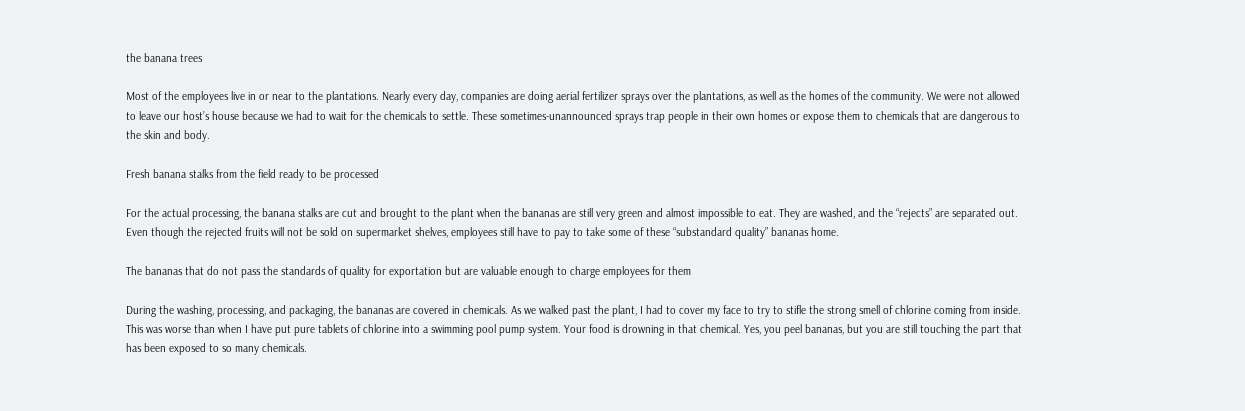the banana trees

Most of the employees live in or near to the plantations. Nearly every day, companies are doing aerial fertilizer sprays over the plantations, as well as the homes of the community. We were not allowed to leave our host’s house because we had to wait for the chemicals to settle. These sometimes-unannounced sprays trap people in their own homes or expose them to chemicals that are dangerous to the skin and body.

Fresh banana stalks from the field ready to be processed

For the actual processing, the banana stalks are cut and brought to the plant when the bananas are still very green and almost impossible to eat. They are washed, and the “rejects” are separated out. Even though the rejected fruits will not be sold on supermarket shelves, employees still have to pay to take some of these “substandard quality” bananas home.

The bananas that do not pass the standards of quality for exportation but are valuable enough to charge employees for them

During the washing, processing, and packaging, the bananas are covered in chemicals. As we walked past the plant, I had to cover my face to try to stifle the strong smell of chlorine coming from inside. This was worse than when I have put pure tablets of chlorine into a swimming pool pump system. Your food is drowning in that chemical. Yes, you peel bananas, but you are still touching the part that has been exposed to so many chemicals.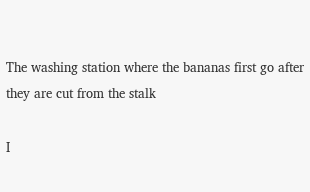The washing station where the bananas first go after they are cut from the stalk

I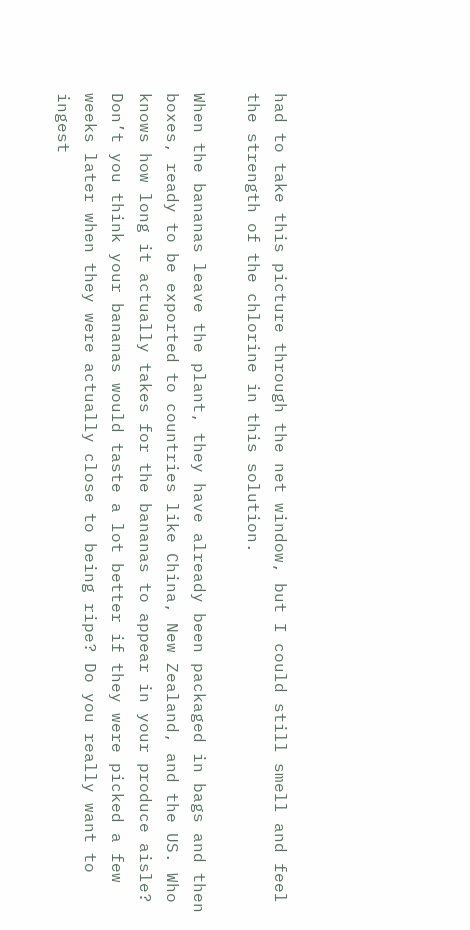had to take this picture through the net window, but I could still smell and feel the strength of the chlorine in this solution.

When the bananas leave the plant, they have already been packaged in bags and then boxes, ready to be exported to countries like China, New Zealand, and the US. Who knows how long it actually takes for the bananas to appear in your produce aisle? Don’t you think your bananas would taste a lot better if they were picked a few weeks later when they were actually close to being ripe? Do you really want to ingest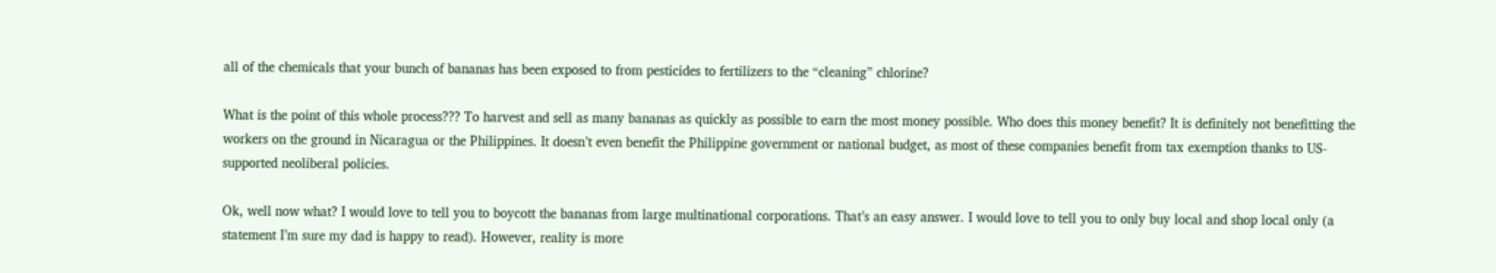all of the chemicals that your bunch of bananas has been exposed to from pesticides to fertilizers to the “cleaning” chlorine?

What is the point of this whole process??? To harvest and sell as many bananas as quickly as possible to earn the most money possible. Who does this money benefit? It is definitely not benefitting the workers on the ground in Nicaragua or the Philippines. It doesn’t even benefit the Philippine government or national budget, as most of these companies benefit from tax exemption thanks to US-supported neoliberal policies.

Ok, well now what? I would love to tell you to boycott the bananas from large multinational corporations. That’s an easy answer. I would love to tell you to only buy local and shop local only (a statement I’m sure my dad is happy to read). However, reality is more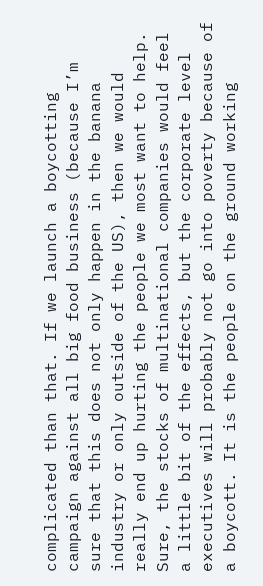complicated than that. If we launch a boycotting campaign against all big food business (because I’m sure that this does not only happen in the banana industry or only outside of the US), then we would really end up hurting the people we most want to help. Sure, the stocks of multinational companies would feel a little bit of the effects, but the corporate level executives will probably not go into poverty because of a boycott. It is the people on the ground working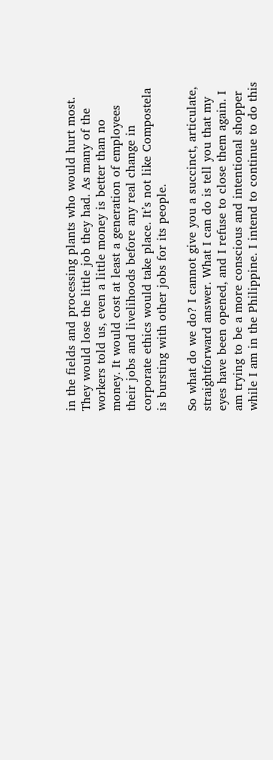in the fields and processing plants who would hurt most. They would lose the little job they had. As many of the workers told us, even a little money is better than no money. It would cost at least a generation of employees their jobs and livelihoods before any real change in corporate ethics would take place. It’s not like Compostela is bursting with other jobs for its people.

So what do we do? I cannot give you a succinct, articulate, straightforward answer. What I can do is tell you that my eyes have been opened, and I refuse to close them again. I am trying to be a more conscious and intentional shopper while I am in the Philippine. I intend to continue to do this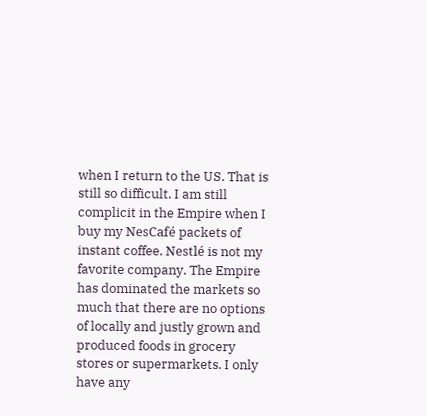when I return to the US. That is still so difficult. I am still complicit in the Empire when I buy my NesCafé packets of instant coffee. Nestlé is not my favorite company. The Empire has dominated the markets so much that there are no options of locally and justly grown and produced foods in grocery stores or supermarkets. I only have any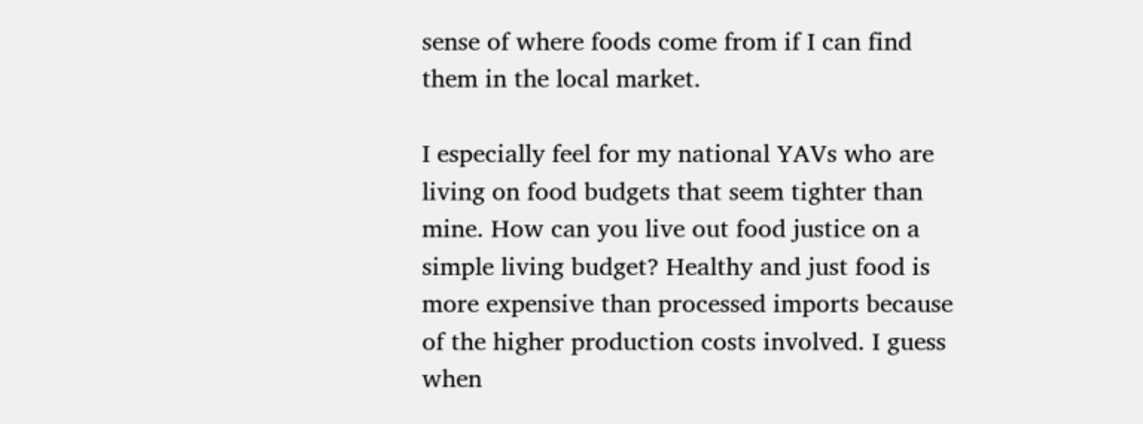sense of where foods come from if I can find them in the local market.

I especially feel for my national YAVs who are living on food budgets that seem tighter than mine. How can you live out food justice on a simple living budget? Healthy and just food is more expensive than processed imports because of the higher production costs involved. I guess when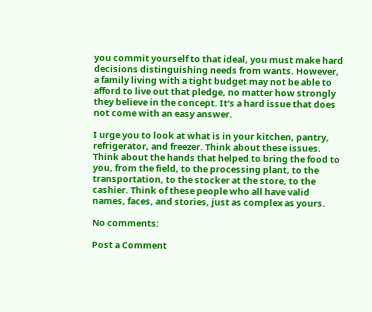you commit yourself to that ideal, you must make hard decisions distinguishing needs from wants. However, a family living with a tight budget may not be able to afford to live out that pledge, no matter how strongly they believe in the concept. It’s a hard issue that does not come with an easy answer.

I urge you to look at what is in your kitchen, pantry, refrigerator, and freezer. Think about these issues. Think about the hands that helped to bring the food to you, from the field, to the processing plant, to the transportation, to the stocker at the store, to the cashier. Think of these people who all have valid names, faces, and stories, just as complex as yours.

No comments:

Post a Comment